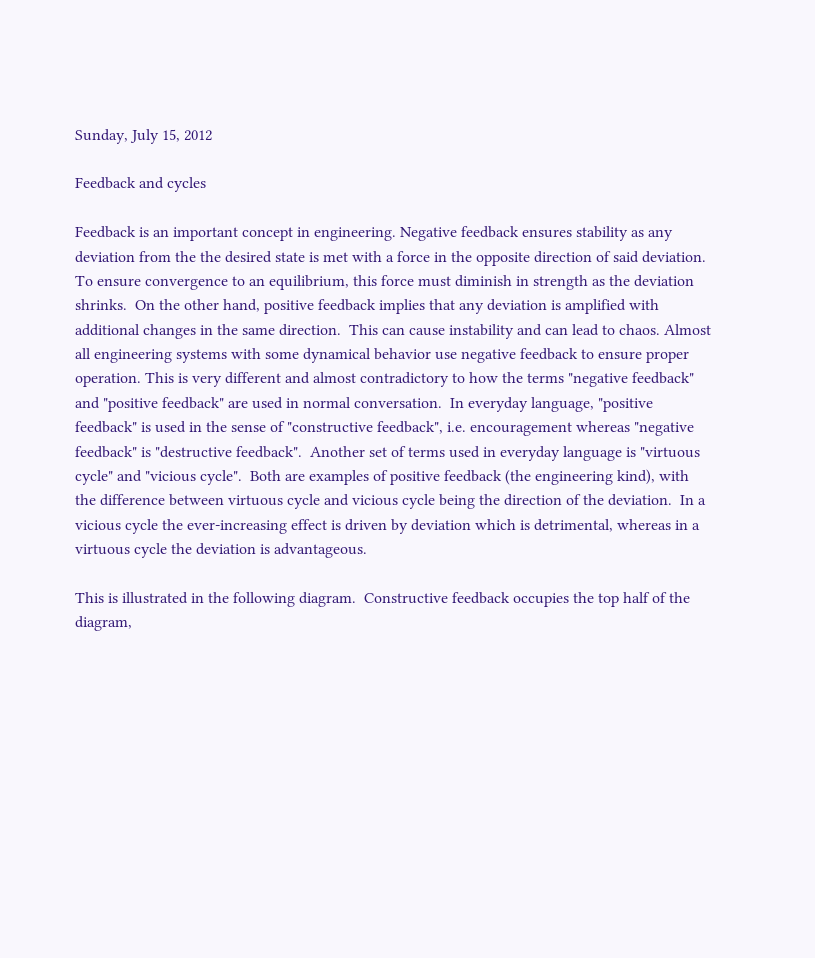Sunday, July 15, 2012

Feedback and cycles

Feedback is an important concept in engineering. Negative feedback ensures stability as any deviation from the the desired state is met with a force in the opposite direction of said deviation.  To ensure convergence to an equilibrium, this force must diminish in strength as the deviation shrinks.  On the other hand, positive feedback implies that any deviation is amplified with additional changes in the same direction.  This can cause instability and can lead to chaos. Almost all engineering systems with some dynamical behavior use negative feedback to ensure proper operation. This is very different and almost contradictory to how the terms "negative feedback" and "positive feedback" are used in normal conversation.  In everyday language, "positive feedback" is used in the sense of "constructive feedback", i.e. encouragement whereas "negative feedback" is "destructive feedback".  Another set of terms used in everyday language is "virtuous cycle" and "vicious cycle".  Both are examples of positive feedback (the engineering kind), with the difference between virtuous cycle and vicious cycle being the direction of the deviation.  In a vicious cycle the ever-increasing effect is driven by deviation which is detrimental, whereas in a virtuous cycle the deviation is advantageous.

This is illustrated in the following diagram.  Constructive feedback occupies the top half of the diagram,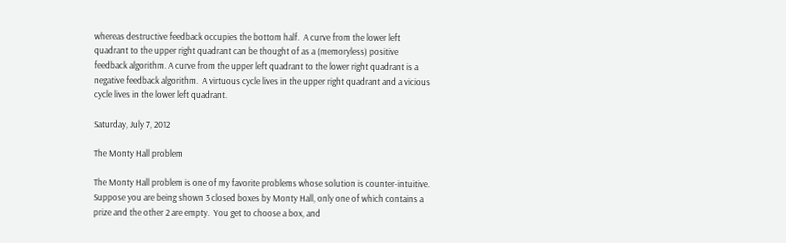whereas destructive feedback occupies the bottom half.  A curve from the lower left quadrant to the upper right quadrant can be thought of as a (memoryless) positive feedback algorithm. A curve from the upper left quadrant to the lower right quadrant is a negative feedback algorithm.  A virtuous cycle lives in the upper right quadrant and a vicious cycle lives in the lower left quadrant.

Saturday, July 7, 2012

The Monty Hall problem

The Monty Hall problem is one of my favorite problems whose solution is counter-intuitive.  Suppose you are being shown 3 closed boxes by Monty Hall, only one of which contains a prize and the other 2 are empty.  You get to choose a box, and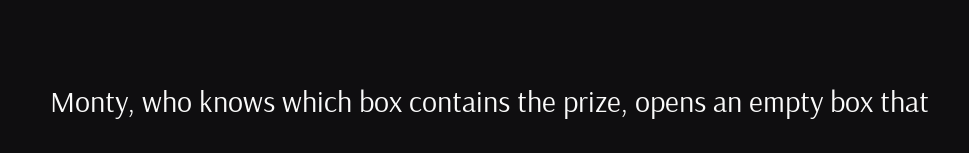Monty, who knows which box contains the prize, opens an empty box that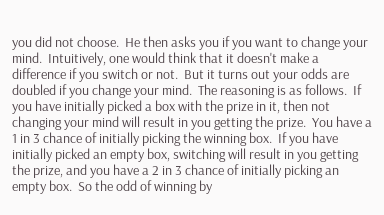you did not choose.  He then asks you if you want to change your mind.  Intuitively, one would think that it doesn't make a difference if you switch or not.  But it turns out your odds are doubled if you change your mind.  The reasoning is as follows.  If you have initially picked a box with the prize in it, then not changing your mind will result in you getting the prize.  You have a 1 in 3 chance of initially picking the winning box.  If you have initially picked an empty box, switching will result in you getting the prize, and you have a 2 in 3 chance of initially picking an empty box.  So the odd of winning by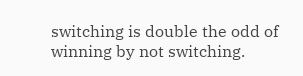switching is double the odd of winning by not switching.